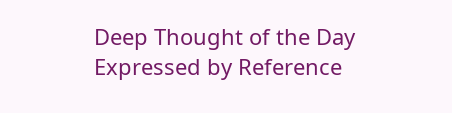Deep Thought of the Day Expressed by Reference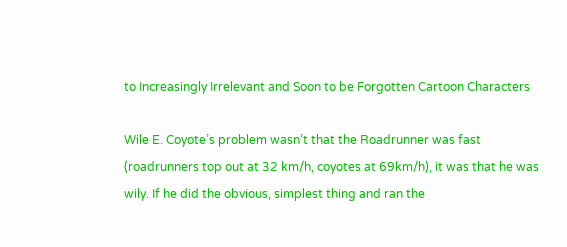to Increasingly Irrelevant and Soon to be Forgotten Cartoon Characters

Wile E. Coyote’s problem wasn’t that the Roadrunner was fast (roadrunners top out at 32 km/h, coyotes at 69km/h), it was that he was wily. If he did the obvious, simplest thing and ran the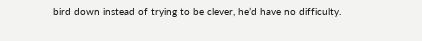bird down instead of trying to be clever, he’d have no difficulty.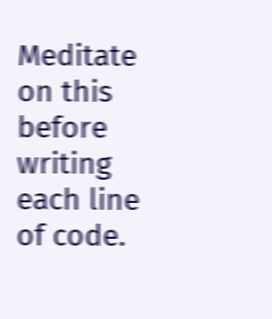Meditate on this before writing each line of code.